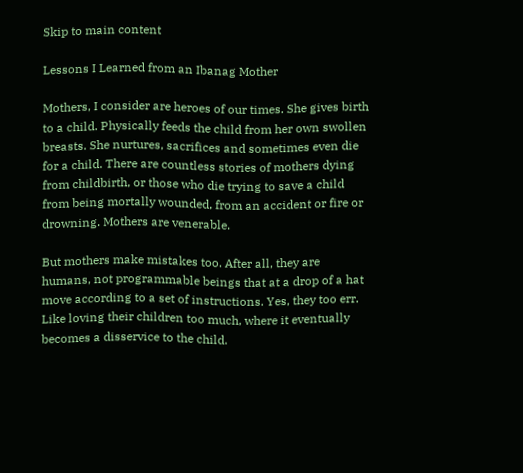Skip to main content

Lessons I Learned from an Ibanag Mother

Mothers, I consider are heroes of our times. She gives birth to a child. Physically feeds the child from her own swollen breasts. She nurtures, sacrifices and sometimes even die for a child. There are countless stories of mothers dying from childbirth, or those who die trying to save a child from being mortally wounded, from an accident or fire or drowning. Mothers are venerable.

But mothers make mistakes too. After all, they are humans, not programmable beings that at a drop of a hat move according to a set of instructions. Yes, they too err. Like loving their children too much, where it eventually becomes a disservice to the child.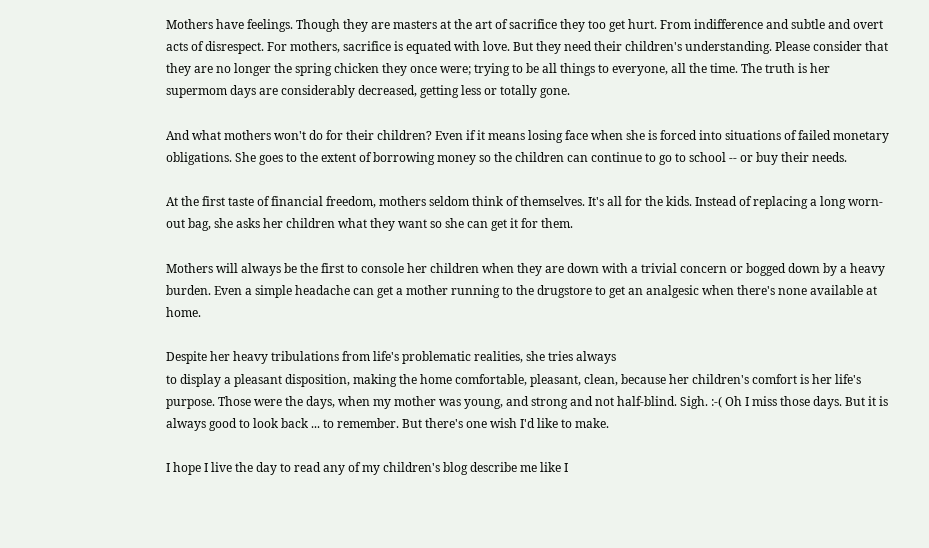Mothers have feelings. Though they are masters at the art of sacrifice they too get hurt. From indifference and subtle and overt acts of disrespect. For mothers, sacrifice is equated with love. But they need their children's understanding. Please consider that they are no longer the spring chicken they once were; trying to be all things to everyone, all the time. The truth is her supermom days are considerably decreased, getting less or totally gone.

And what mothers won't do for their children? Even if it means losing face when she is forced into situations of failed monetary obligations. She goes to the extent of borrowing money so the children can continue to go to school -- or buy their needs.

At the first taste of financial freedom, mothers seldom think of themselves. It's all for the kids. Instead of replacing a long worn-out bag, she asks her children what they want so she can get it for them.

Mothers will always be the first to console her children when they are down with a trivial concern or bogged down by a heavy burden. Even a simple headache can get a mother running to the drugstore to get an analgesic when there's none available at home.

Despite her heavy tribulations from life's problematic realities, she tries always
to display a pleasant disposition, making the home comfortable, pleasant, clean, because her children's comfort is her life's purpose. Those were the days, when my mother was young, and strong and not half-blind. Sigh. :-( Oh I miss those days. But it is always good to look back ... to remember. But there's one wish I'd like to make.

I hope I live the day to read any of my children's blog describe me like I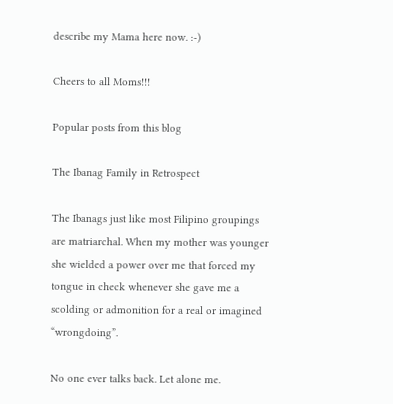describe my Mama here now. :-)

Cheers to all Moms!!!

Popular posts from this blog

The Ibanag Family in Retrospect

The Ibanags just like most Filipino groupings are matriarchal. When my mother was younger she wielded a power over me that forced my tongue in check whenever she gave me a scolding or admonition for a real or imagined “wrongdoing”.

No one ever talks back. Let alone me.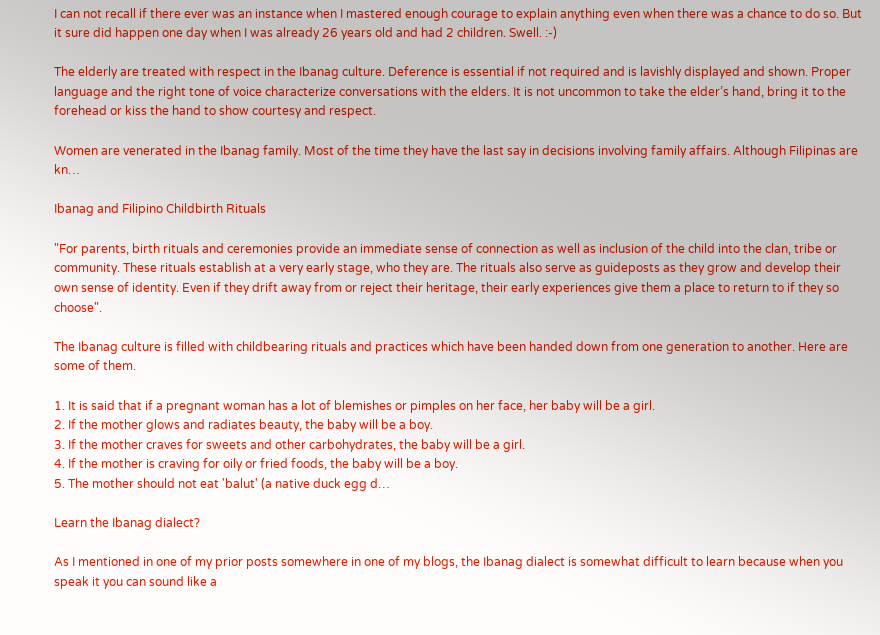I can not recall if there ever was an instance when I mastered enough courage to explain anything even when there was a chance to do so. But it sure did happen one day when I was already 26 years old and had 2 children. Swell. :-)

The elderly are treated with respect in the Ibanag culture. Deference is essential if not required and is lavishly displayed and shown. Proper language and the right tone of voice characterize conversations with the elders. It is not uncommon to take the elder’s hand, bring it to the forehead or kiss the hand to show courtesy and respect.

Women are venerated in the Ibanag family. Most of the time they have the last say in decisions involving family affairs. Although Filipinas are kn…

Ibanag and Filipino Childbirth Rituals

"For parents, birth rituals and ceremonies provide an immediate sense of connection as well as inclusion of the child into the clan, tribe or community. These rituals establish at a very early stage, who they are. The rituals also serve as guideposts as they grow and develop their own sense of identity. Even if they drift away from or reject their heritage, their early experiences give them a place to return to if they so choose".

The Ibanag culture is filled with childbearing rituals and practices which have been handed down from one generation to another. Here are some of them.

1. It is said that if a pregnant woman has a lot of blemishes or pimples on her face, her baby will be a girl.
2. If the mother glows and radiates beauty, the baby will be a boy.
3. If the mother craves for sweets and other carbohydrates, the baby will be a girl.
4. If the mother is craving for oily or fried foods, the baby will be a boy.
5. The mother should not eat 'balut' (a native duck egg d…

Learn the Ibanag dialect?

As I mentioned in one of my prior posts somewhere in one of my blogs, the Ibanag dialect is somewhat difficult to learn because when you speak it you can sound like a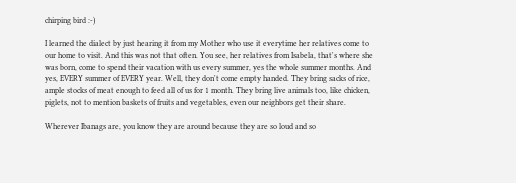chirping bird :-)

I learned the dialect by just hearing it from my Mother who use it everytime her relatives come to our home to visit. And this was not that often. You see, her relatives from Isabela, that's where she was born, come to spend their vacation with us every summer, yes the whole summer months. And yes, EVERY summer of EVERY year. Well, they don't come empty handed. They bring sacks of rice, ample stocks of meat enough to feed all of us for 1 month. They bring live animals too, like chicken, piglets, not to mention baskets of fruits and vegetables, even our neighbors get their share.

Wherever Ibanags are, you know they are around because they are so loud and so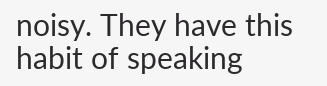noisy. They have this habit of speaking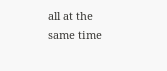all at the same time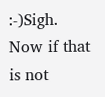:-)Sigh. Now if that is not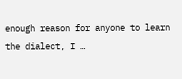enough reason for anyone to learn the dialect, I …